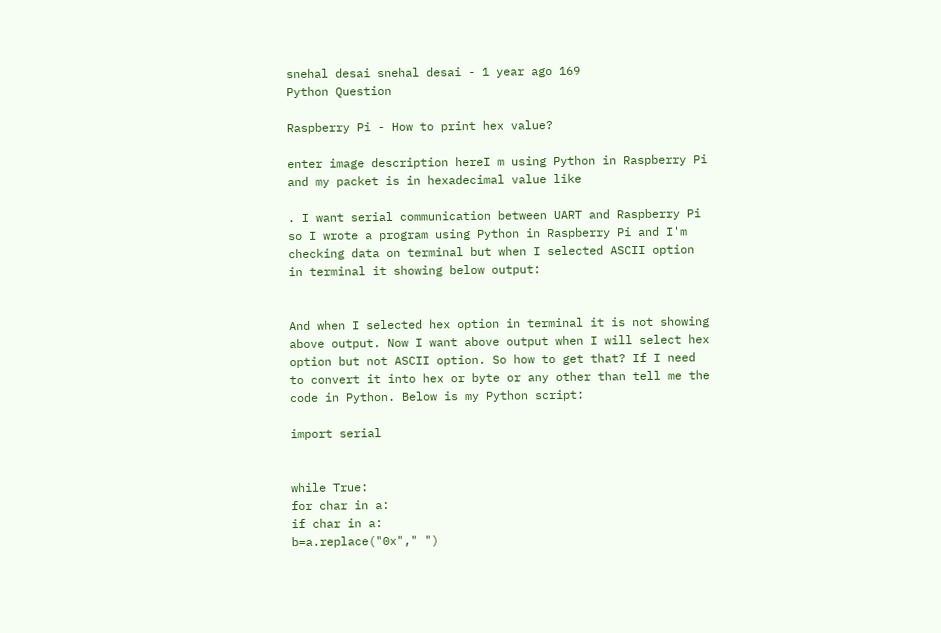snehal desai snehal desai - 1 year ago 169
Python Question

Raspberry Pi - How to print hex value?

enter image description hereI m using Python in Raspberry Pi and my packet is in hexadecimal value like

. I want serial communication between UART and Raspberry Pi so I wrote a program using Python in Raspberry Pi and I'm checking data on terminal but when I selected ASCII option in terminal it showing below output:


And when I selected hex option in terminal it is not showing above output. Now I want above output when I will select hex option but not ASCII option. So how to get that? If I need to convert it into hex or byte or any other than tell me the code in Python. Below is my Python script:

import serial


while True:
for char in a:
if char in a:
b=a.replace("0x"," ")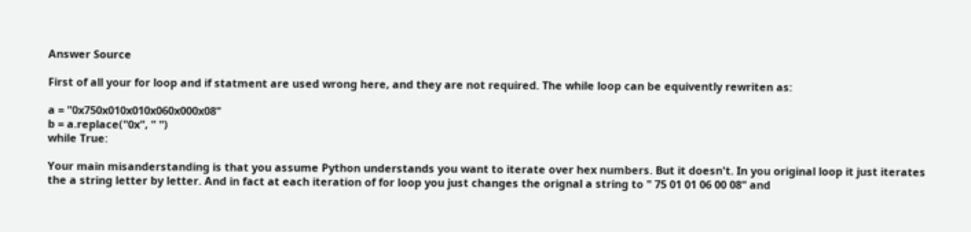Answer Source

First of all your for loop and if statment are used wrong here, and they are not required. The while loop can be equivently rewriten as:

a = "0x750x010x010x060x000x08"
b = a.replace("0x", " ")
while True:

Your main misanderstanding is that you assume Python understands you want to iterate over hex numbers. But it doesn't. In you original loop it just iterates the a string letter by letter. And in fact at each iteration of for loop you just changes the orignal a string to " 75 01 01 06 00 08" and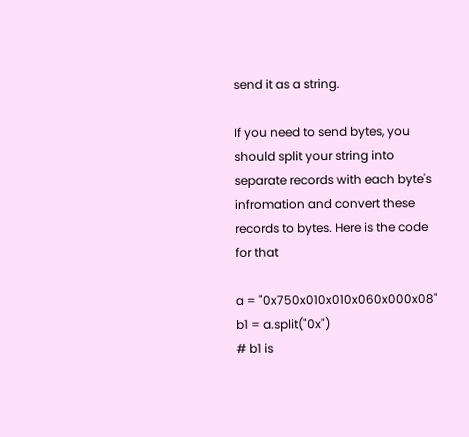send it as a string.

If you need to send bytes, you should split your string into separate records with each byte's infromation and convert these records to bytes. Here is the code for that

a = "0x750x010x010x060x000x08"
b1 = a.split("0x")
# b1 is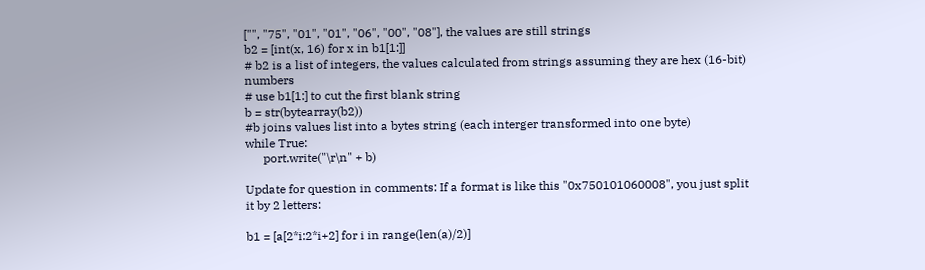["", "75", "01", "01", "06", "00", "08"], the values are still strings
b2 = [int(x, 16) for x in b1[1:]]
# b2 is a list of integers, the values calculated from strings assuming they are hex (16-bit) numbers
# use b1[1:] to cut the first blank string
b = str(bytearray(b2))
#b joins values list into a bytes string (each interger transformed into one byte)
while True:
      port.write("\r\n" + b)

Update for question in comments: If a format is like this "0x750101060008", you just split it by 2 letters:

b1 = [a[2*i:2*i+2] for i in range(len(a)/2)]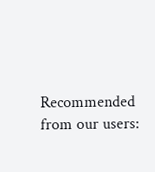Recommended from our users: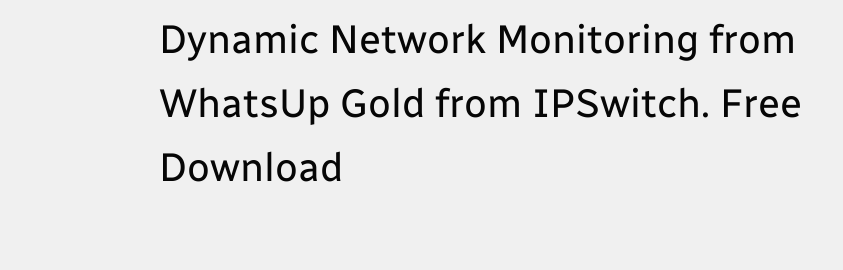Dynamic Network Monitoring from WhatsUp Gold from IPSwitch. Free Download